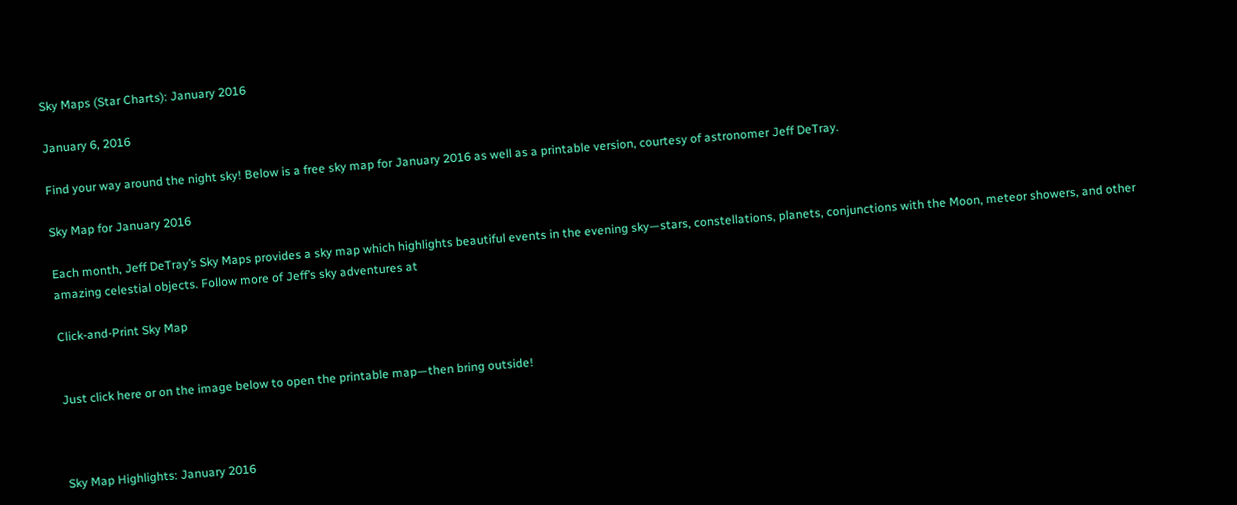Sky Maps (Star Charts): January 2016

January 6, 2016

Find your way around the night sky! Below is a free sky map for January 2016 as well as a printable version, courtesy of astronomer Jeff DeTray.

Sky Map for January 2016

Each month, Jeff DeTray’s Sky Maps provides a sky map which highlights beautiful events in the evening sky—stars, constellations, planets, conjunctions with the Moon, meteor showers, and other amazing celestial objects. Follow more of Jeff’s sky adventures at

Click-and-Print Sky Map


Just click here or on the image below to open the printable map—then bring outside!



Sky Map Highlights: January 2016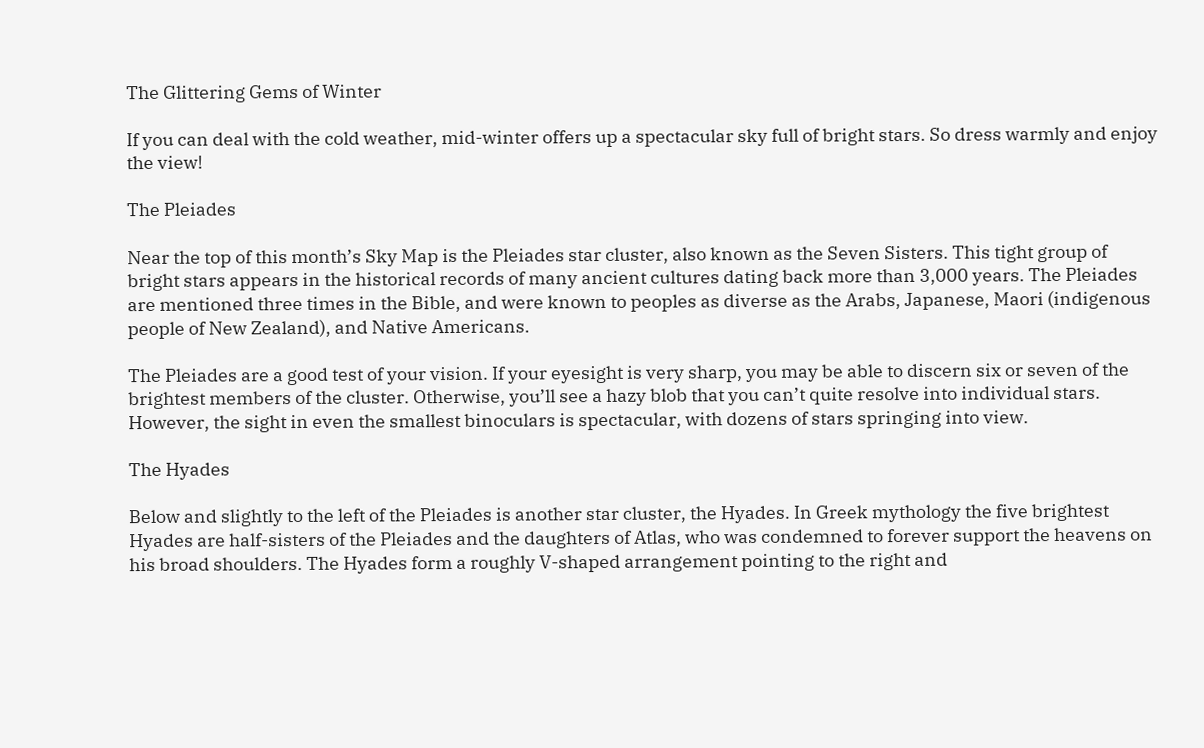The Glittering Gems of Winter

If you can deal with the cold weather, mid-winter offers up a spectacular sky full of bright stars. So dress warmly and enjoy the view!

The Pleiades

Near the top of this month’s Sky Map is the Pleiades star cluster, also known as the Seven Sisters. This tight group of bright stars appears in the historical records of many ancient cultures dating back more than 3,000 years. The Pleiades are mentioned three times in the Bible, and were known to peoples as diverse as the Arabs, Japanese, Maori (indigenous people of New Zealand), and Native Americans.

The Pleiades are a good test of your vision. If your eyesight is very sharp, you may be able to discern six or seven of the brightest members of the cluster. Otherwise, you’ll see a hazy blob that you can’t quite resolve into individual stars. However, the sight in even the smallest binoculars is spectacular, with dozens of stars springing into view.

The Hyades

Below and slightly to the left of the Pleiades is another star cluster, the Hyades. In Greek mythology the five brightest Hyades are half-sisters of the Pleiades and the daughters of Atlas, who was condemned to forever support the heavens on his broad shoulders. The Hyades form a roughly V-shaped arrangement pointing to the right and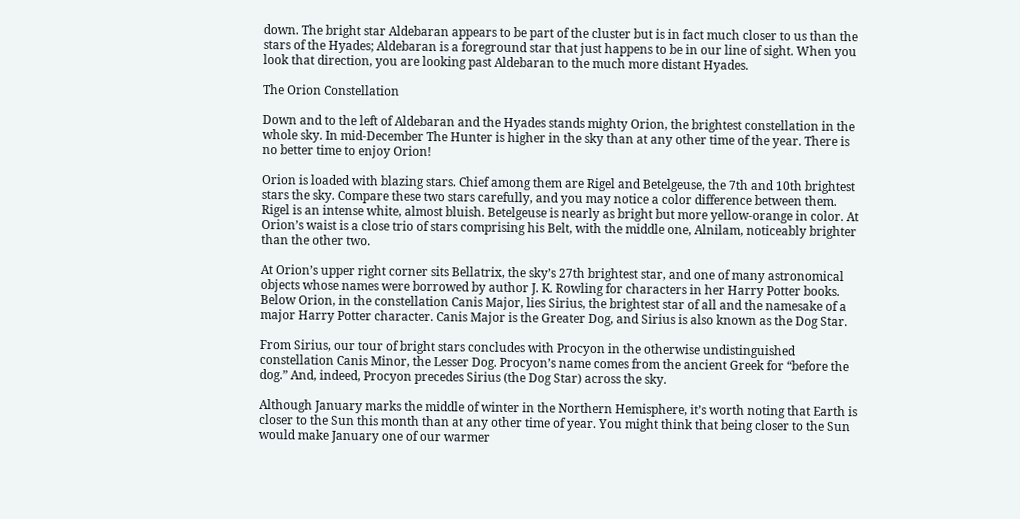down. The bright star Aldebaran appears to be part of the cluster but is in fact much closer to us than the stars of the Hyades; Aldebaran is a foreground star that just happens to be in our line of sight. When you look that direction, you are looking past Aldebaran to the much more distant Hyades.

The Orion Constellation

Down and to the left of Aldebaran and the Hyades stands mighty Orion, the brightest constellation in the whole sky. In mid-December The Hunter is higher in the sky than at any other time of the year. There is no better time to enjoy Orion!

Orion is loaded with blazing stars. Chief among them are Rigel and Betelgeuse, the 7th and 10th brightest stars the sky. Compare these two stars carefully, and you may notice a color difference between them. Rigel is an intense white, almost bluish. Betelgeuse is nearly as bright but more yellow-orange in color. At Orion’s waist is a close trio of stars comprising his Belt, with the middle one, Alnilam, noticeably brighter than the other two.

At Orion’s upper right corner sits Bellatrix, the sky’s 27th brightest star, and one of many astronomical objects whose names were borrowed by author J. K. Rowling for characters in her Harry Potter books. Below Orion, in the constellation Canis Major, lies Sirius, the brightest star of all and the namesake of a major Harry Potter character. Canis Major is the Greater Dog, and Sirius is also known as the Dog Star.

From Sirius, our tour of bright stars concludes with Procyon in the otherwise undistinguished constellation Canis Minor, the Lesser Dog. Procyon’s name comes from the ancient Greek for “before the dog.” And, indeed, Procyon precedes Sirius (the Dog Star) across the sky.

Although January marks the middle of winter in the Northern Hemisphere, it’s worth noting that Earth is closer to the Sun this month than at any other time of year. You might think that being closer to the Sun would make January one of our warmer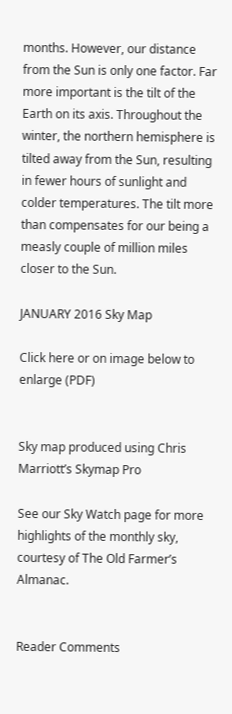months. However, our distance from the Sun is only one factor. Far more important is the tilt of the Earth on its axis. Throughout the winter, the northern hemisphere is tilted away from the Sun, resulting in fewer hours of sunlight and colder temperatures. The tilt more than compensates for our being a measly couple of million miles closer to the Sun.

JANUARY 2016 Sky Map

Click here or on image below to enlarge (PDF)


Sky map produced using Chris Marriott’s Skymap Pro

See our Sky Watch page for more highlights of the monthly sky, courtesy of The Old Farmer’s Almanac.


Reader Comments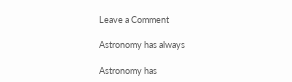Leave a Comment

Astronomy has always

Astronomy has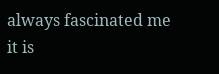always fascinated me it is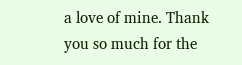a love of mine. Thank you so much for the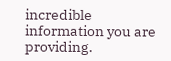incredible information you are providing.